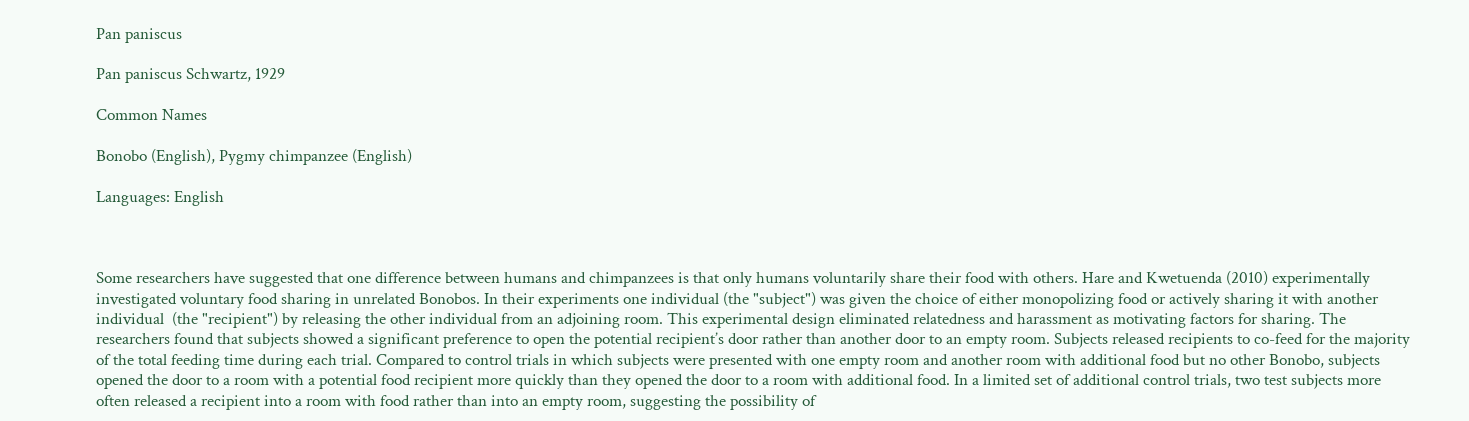Pan paniscus

Pan paniscus Schwartz, 1929

Common Names

Bonobo (English), Pygmy chimpanzee (English)

Languages: English



Some researchers have suggested that one difference between humans and chimpanzees is that only humans voluntarily share their food with others. Hare and Kwetuenda (2010) experimentally investigated voluntary food sharing in unrelated Bonobos. In their experiments one individual (the "subject") was given the choice of either monopolizing food or actively sharing it with another individual  (the "recipient") by releasing the other individual from an adjoining room. This experimental design eliminated relatedness and harassment as motivating factors for sharing. The researchers found that subjects showed a significant preference to open the potential recipient’s door rather than another door to an empty room. Subjects released recipients to co-feed for the majority of the total feeding time during each trial. Compared to control trials in which subjects were presented with one empty room and another room with additional food but no other Bonobo, subjects opened the door to a room with a potential food recipient more quickly than they opened the door to a room with additional food. In a limited set of additional control trials, two test subjects more often released a recipient into a room with food rather than into an empty room, suggesting the possibility of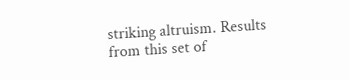striking altruism. Results from this set of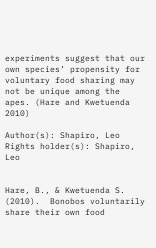experiments suggest that our own species’ propensity for voluntary food sharing may not be unique among the apes. (Hare and Kwetuenda 2010)

Author(s): Shapiro, Leo
Rights holder(s): Shapiro, Leo


Hare, B., & Kwetuenda S. (2010).  Bonobos voluntarily share their own food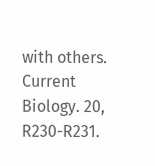with others. Current Biology. 20, R230-R231.